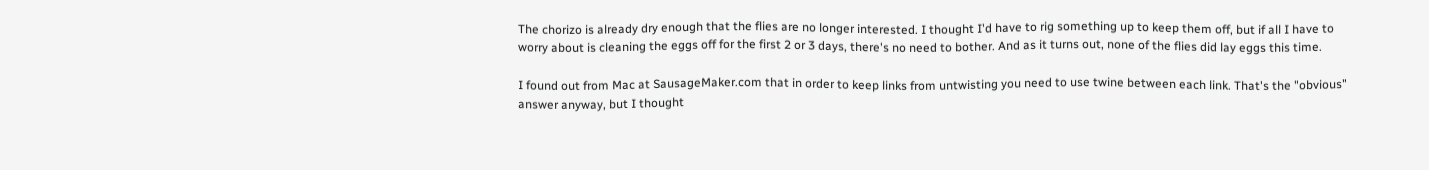The chorizo is already dry enough that the flies are no longer interested. I thought I'd have to rig something up to keep them off, but if all I have to worry about is cleaning the eggs off for the first 2 or 3 days, there's no need to bother. And as it turns out, none of the flies did lay eggs this time.

I found out from Mac at SausageMaker.com that in order to keep links from untwisting you need to use twine between each link. That's the "obvious" answer anyway, but I thought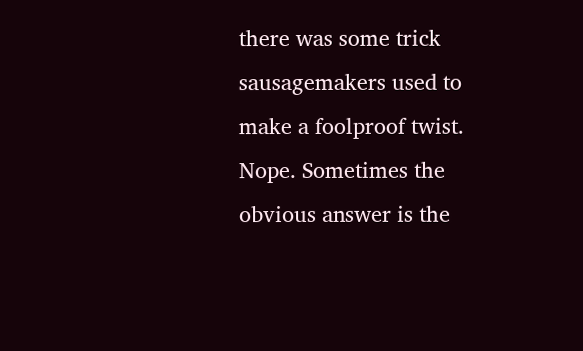there was some trick sausagemakers used to make a foolproof twist. Nope. Sometimes the obvious answer is the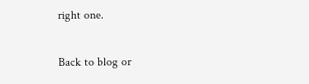right one.

Back to blog or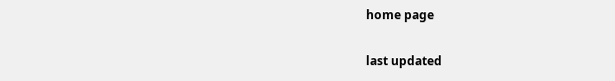home page

last updated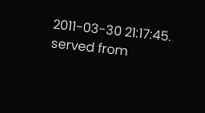2011-03-30 21:17:45. served from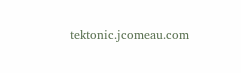tektonic.jcomeau.com